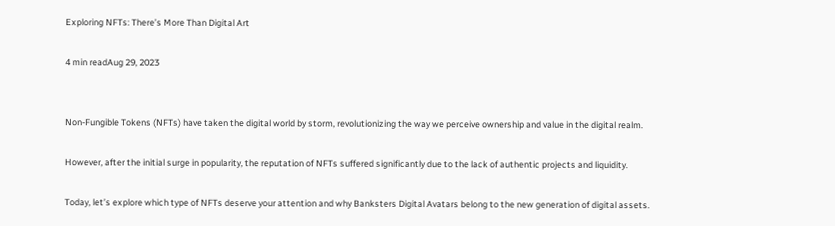Exploring NFTs: There’s More Than Digital Art

4 min readAug 29, 2023


Non-Fungible Tokens (NFTs) have taken the digital world by storm, revolutionizing the way we perceive ownership and value in the digital realm.

However, after the initial surge in popularity, the reputation of NFTs suffered significantly due to the lack of authentic projects and liquidity.

Today, let’s explore which type of NFTs deserve your attention and why Banksters Digital Avatars belong to the new generation of digital assets.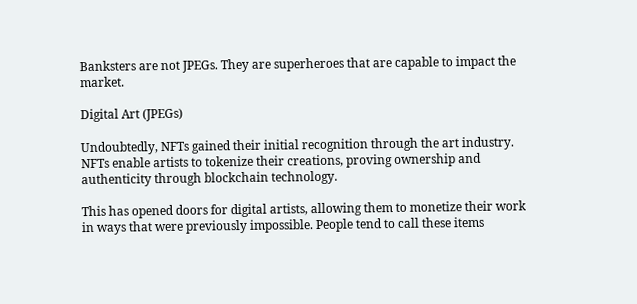Banksters are not JPEGs. They are superheroes that are capable to impact the market.

Digital Art (JPEGs)

Undoubtedly, NFTs gained their initial recognition through the art industry. NFTs enable artists to tokenize their creations, proving ownership and authenticity through blockchain technology.

This has opened doors for digital artists, allowing them to monetize their work in ways that were previously impossible. People tend to call these items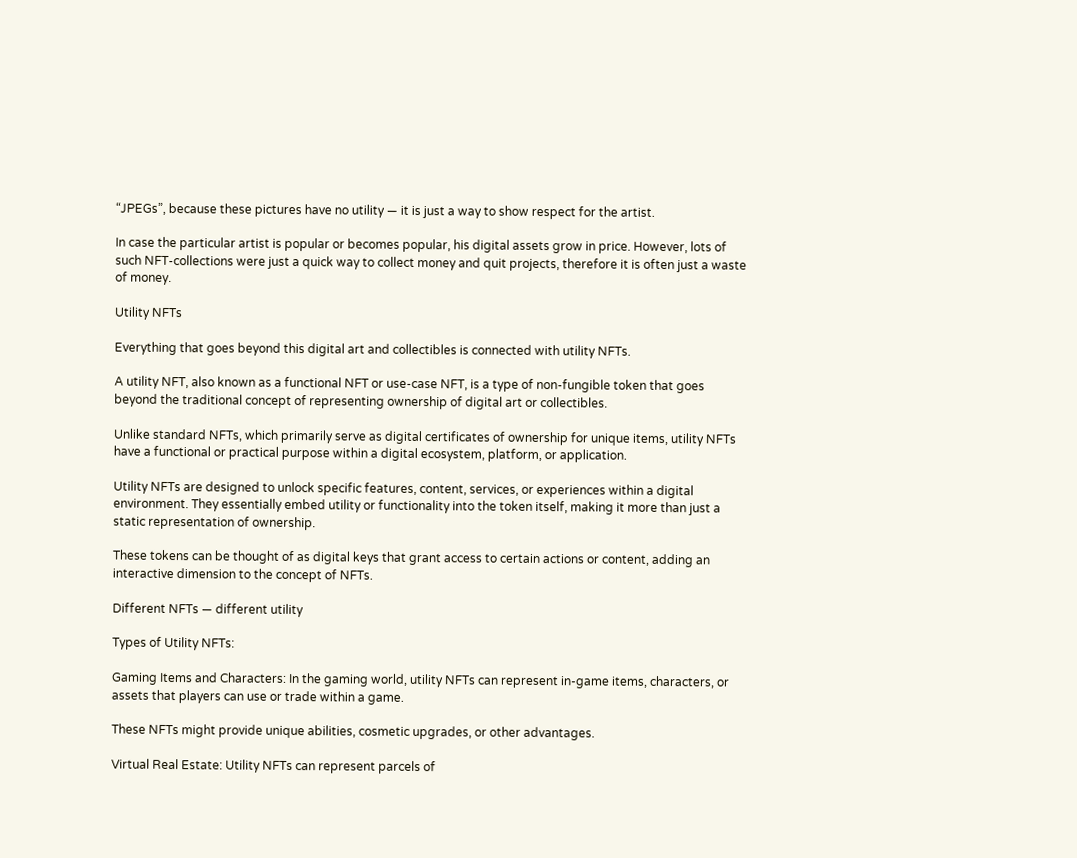“JPEGs”, because these pictures have no utility — it is just a way to show respect for the artist.

In case the particular artist is popular or becomes popular, his digital assets grow in price. However, lots of such NFT-collections were just a quick way to collect money and quit projects, therefore it is often just a waste of money.

Utility NFTs

Everything that goes beyond this digital art and collectibles is connected with utility NFTs.

A utility NFT, also known as a functional NFT or use-case NFT, is a type of non-fungible token that goes beyond the traditional concept of representing ownership of digital art or collectibles.

Unlike standard NFTs, which primarily serve as digital certificates of ownership for unique items, utility NFTs have a functional or practical purpose within a digital ecosystem, platform, or application.

Utility NFTs are designed to unlock specific features, content, services, or experiences within a digital environment. They essentially embed utility or functionality into the token itself, making it more than just a static representation of ownership.

These tokens can be thought of as digital keys that grant access to certain actions or content, adding an interactive dimension to the concept of NFTs.

Different NFTs — different utility

Types of Utility NFTs:

Gaming Items and Characters: In the gaming world, utility NFTs can represent in-game items, characters, or assets that players can use or trade within a game.

These NFTs might provide unique abilities, cosmetic upgrades, or other advantages.

Virtual Real Estate: Utility NFTs can represent parcels of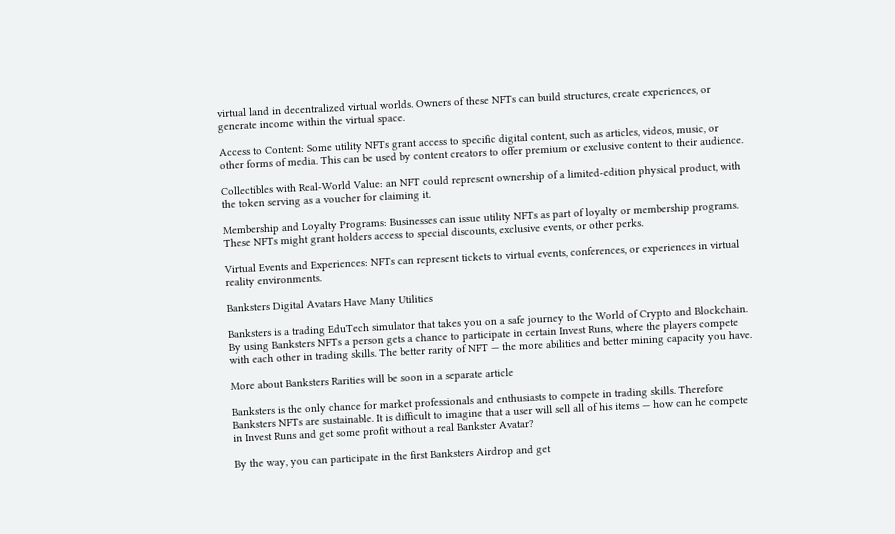virtual land in decentralized virtual worlds. Owners of these NFTs can build structures, create experiences, or generate income within the virtual space.

Access to Content: Some utility NFTs grant access to specific digital content, such as articles, videos, music, or other forms of media. This can be used by content creators to offer premium or exclusive content to their audience.

Collectibles with Real-World Value: an NFT could represent ownership of a limited-edition physical product, with the token serving as a voucher for claiming it.

Membership and Loyalty Programs: Businesses can issue utility NFTs as part of loyalty or membership programs. These NFTs might grant holders access to special discounts, exclusive events, or other perks.

Virtual Events and Experiences: NFTs can represent tickets to virtual events, conferences, or experiences in virtual reality environments.

Banksters Digital Avatars Have Many Utilities

Banksters is a trading EduTech simulator that takes you on a safe journey to the World of Crypto and Blockchain. By using Banksters NFTs a person gets a chance to participate in certain Invest Runs, where the players compete with each other in trading skills. The better rarity of NFT — the more abilities and better mining capacity you have.

More about Banksters Rarities will be soon in a separate article

Banksters is the only chance for market professionals and enthusiasts to compete in trading skills. Therefore Banksters NFTs are sustainable. It is difficult to imagine that a user will sell all of his items — how can he compete in Invest Runs and get some profit without a real Bankster Avatar?

By the way, you can participate in the first Banksters Airdrop and get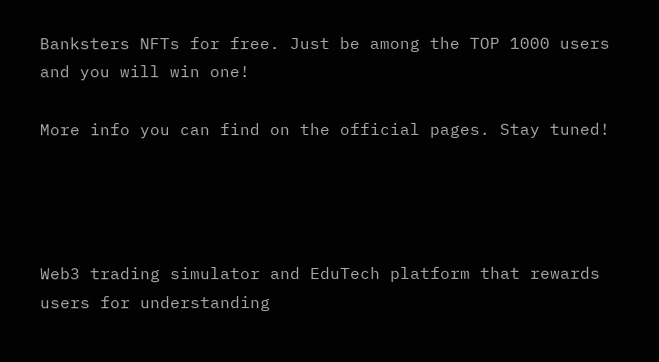Banksters NFTs for free. Just be among the TOP 1000 users and you will win one!

More info you can find on the official pages. Stay tuned!




Web3 trading simulator and EduTech platform that rewards users for understanding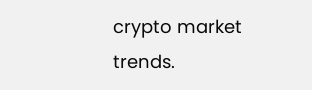crypto market trends.